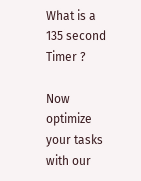What is a 135 second Timer ?

Now optimize your tasks with our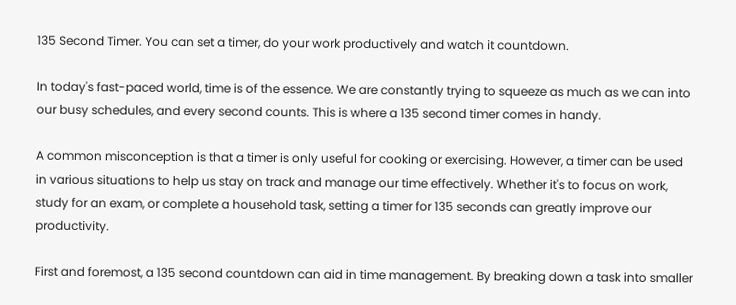135 Second Timer. You can set a timer, do your work productively and watch it countdown.

In today's fast-paced world, time is of the essence. We are constantly trying to squeeze as much as we can into our busy schedules, and every second counts. This is where a 135 second timer comes in handy.

A common misconception is that a timer is only useful for cooking or exercising. However, a timer can be used in various situations to help us stay on track and manage our time effectively. Whether it's to focus on work, study for an exam, or complete a household task, setting a timer for 135 seconds can greatly improve our productivity.

First and foremost, a 135 second countdown can aid in time management. By breaking down a task into smaller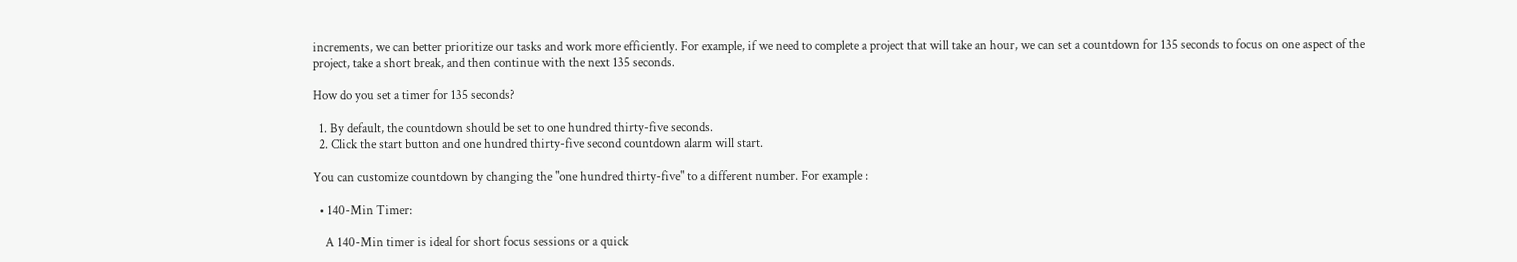increments, we can better prioritize our tasks and work more efficiently. For example, if we need to complete a project that will take an hour, we can set a countdown for 135 seconds to focus on one aspect of the project, take a short break, and then continue with the next 135 seconds.

How do you set a timer for 135 seconds?

  1. By default, the countdown should be set to one hundred thirty-five seconds.
  2. Click the start button and one hundred thirty-five second countdown alarm will start.

You can customize countdown by changing the "one hundred thirty-five" to a different number. For example :

  • 140-Min Timer:

    A 140-Min timer is ideal for short focus sessions or a quick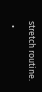stretch routine.

  •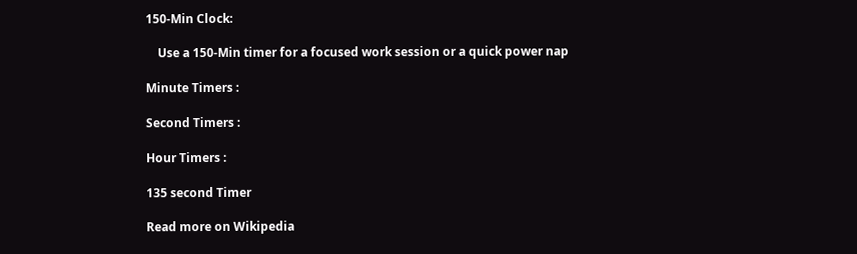150-Min Clock:

    Use a 150-Min timer for a focused work session or a quick power nap

Minute Timers :

Second Timers :

Hour Timers :

135 second Timer

Read more on Wikipedia